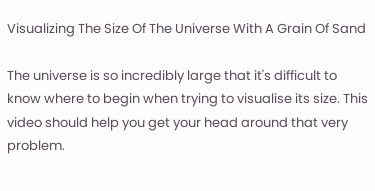Visualizing The Size Of The Universe With A Grain Of Sand

The universe is so incredibly large that it's difficult to know where to begin when trying to visualise its size. This video should help you get your head around that very problem.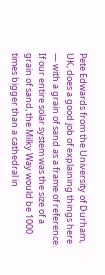Pete Edwards from the University of Durham, UK, does a good job of explaining things here — with a grain of sand as a frame of reference. If our entire solar system was the size of a grain of sand, the Milky Way would be 1000 times bigger than a cathedral in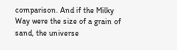comparison. And if the Milky Way were the size of a grain of sand, the universe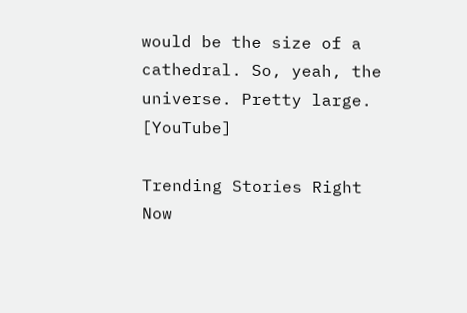would be the size of a cathedral. So, yeah, the universe. Pretty large. [YouTube]

Trending Stories Right Now